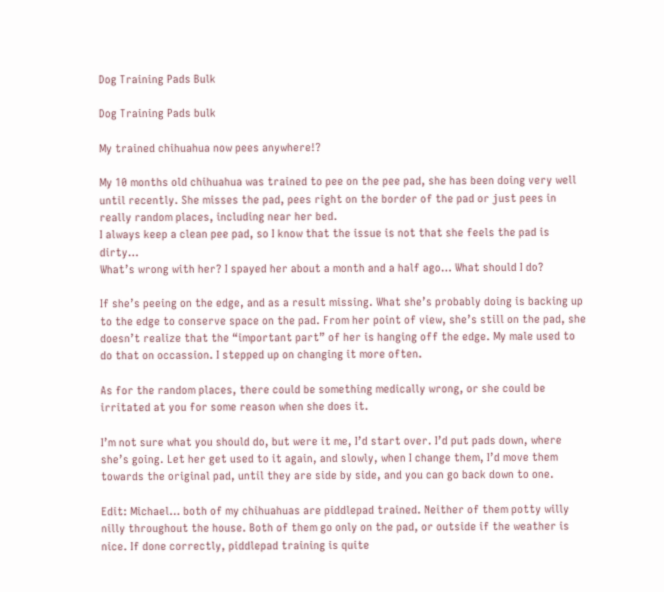Dog Training Pads Bulk

Dog Training Pads bulk

My trained chihuahua now pees anywhere!?

My 10 months old chihuahua was trained to pee on the pee pad, she has been doing very well until recently. She misses the pad, pees right on the border of the pad or just pees in really random places, including near her bed.
I always keep a clean pee pad, so I know that the issue is not that she feels the pad is dirty…
What’s wrong with her? I spayed her about a month and a half ago… What should I do?

If she’s peeing on the edge, and as a result missing. What she’s probably doing is backing up to the edge to conserve space on the pad. From her point of view, she’s still on the pad, she doesn’t realize that the “important part” of her is hanging off the edge. My male used to do that on occassion. I stepped up on changing it more often.

As for the random places, there could be something medically wrong, or she could be irritated at you for some reason when she does it.

I’m not sure what you should do, but were it me, I’d start over. I’d put pads down, where she’s going. Let her get used to it again, and slowly, when I change them, I’d move them towards the original pad, until they are side by side, and you can go back down to one.

Edit: Michael… both of my chihuahuas are piddlepad trained. Neither of them potty willy nilly throughout the house. Both of them go only on the pad, or outside if the weather is nice. If done correctly, piddlepad training is quite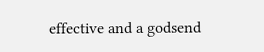effective and a godsend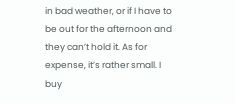in bad weather, or if I have to be out for the afternoon and they can’t hold it. As for expense, it’s rather small. I buy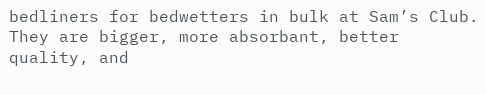bedliners for bedwetters in bulk at Sam’s Club. They are bigger, more absorbant, better quality, and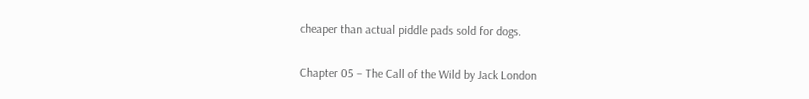cheaper than actual piddle pads sold for dogs.

Chapter 05 – The Call of the Wild by Jack London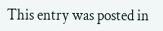This entry was posted in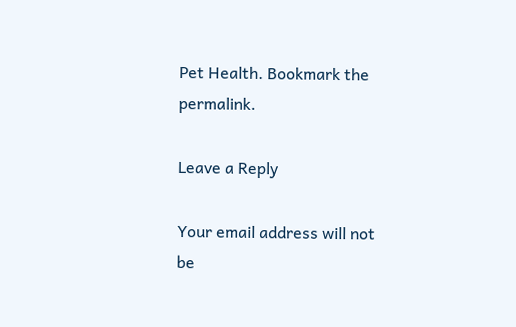Pet Health. Bookmark the permalink.

Leave a Reply

Your email address will not be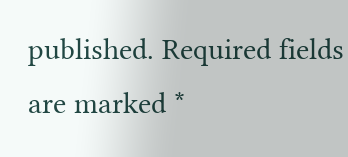published. Required fields are marked *